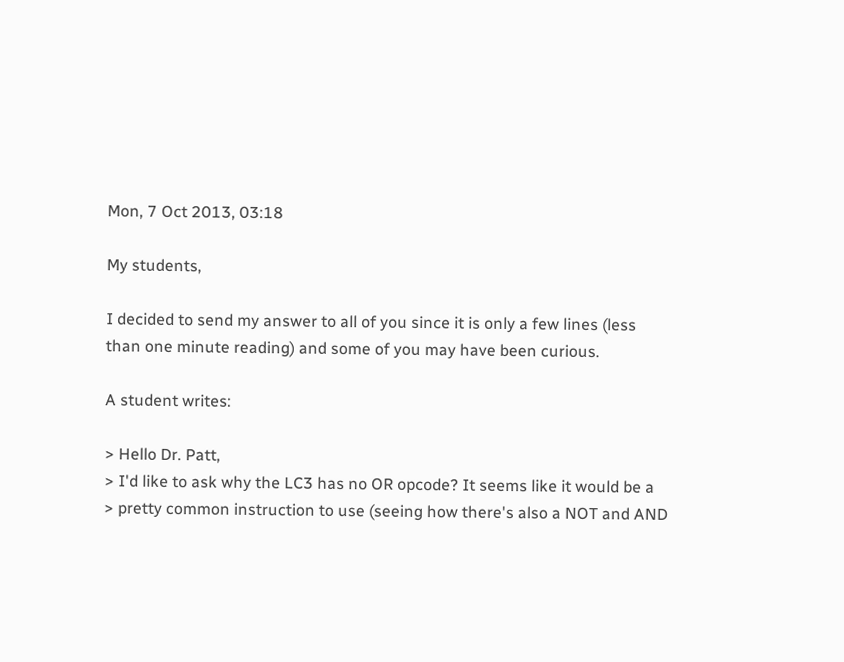Mon, 7 Oct 2013, 03:18

My students,

I decided to send my answer to all of you since it is only a few lines (less
than one minute reading) and some of you may have been curious.

A student writes:

> Hello Dr. Patt,
> I'd like to ask why the LC3 has no OR opcode? It seems like it would be a
> pretty common instruction to use (seeing how there's also a NOT and AND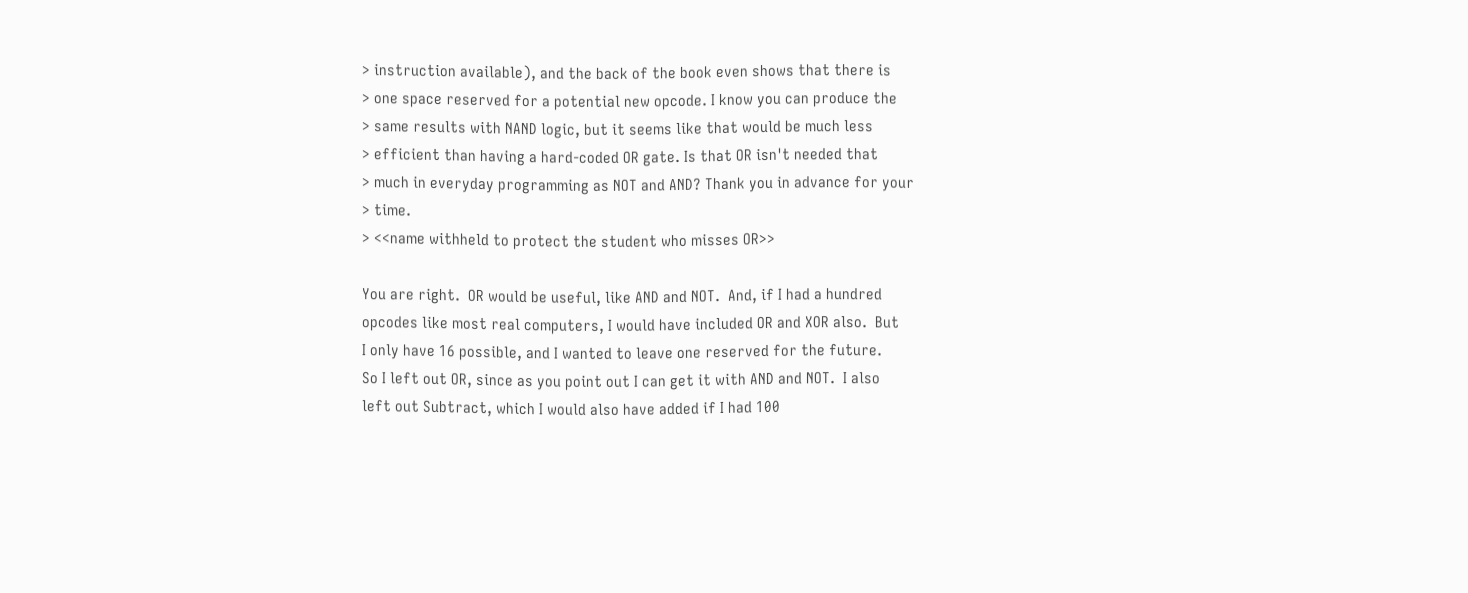> instruction available), and the back of the book even shows that there is
> one space reserved for a potential new opcode. I know you can produce the
> same results with NAND logic, but it seems like that would be much less
> efficient than having a hard-coded OR gate. Is that OR isn't needed that
> much in everyday programming as NOT and AND? Thank you in advance for your
> time.
> <<name withheld to protect the student who misses OR>>

You are right.  OR would be useful, like AND and NOT.  And, if I had a hundred
opcodes like most real computers, I would have included OR and XOR also.  But
I only have 16 possible, and I wanted to leave one reserved for the future.
So I left out OR, since as you point out I can get it with AND and NOT.  I also
left out Subtract, which I would also have added if I had 100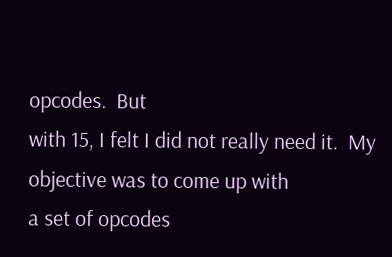opcodes.  But
with 15, I felt I did not really need it.  My objective was to come up with
a set of opcodes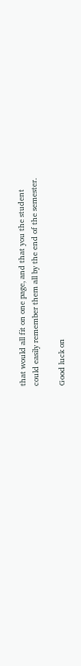that would all fit on one page, and that you the student
could easily remember them all by the end of the semester.

Good luck on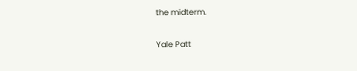the midterm.

Yale Patt